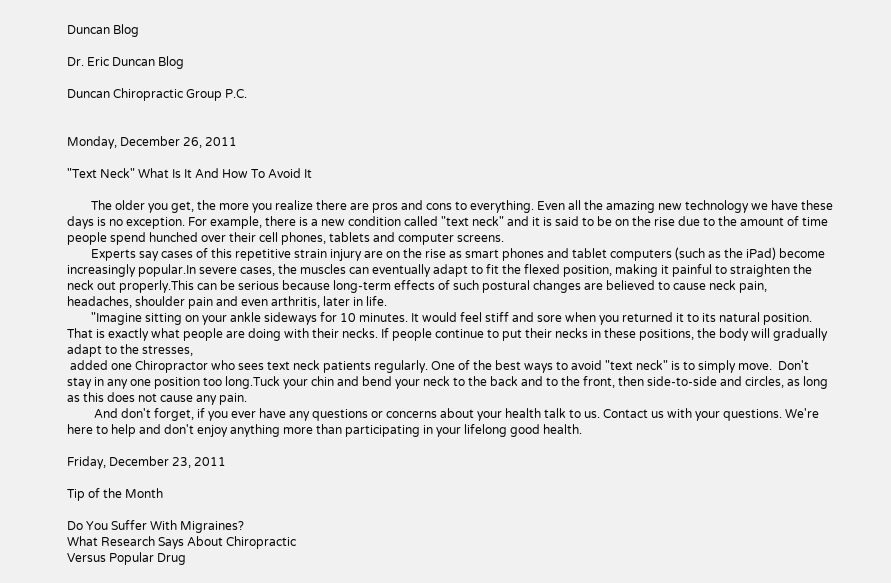Duncan Blog

Dr. Eric Duncan Blog

Duncan Chiropractic Group P.C.


Monday, December 26, 2011

"Text Neck" What Is It And How To Avoid It

        The older you get, the more you realize there are pros and cons to everything. Even all the amazing new technology we have these days is no exception. For example, there is a new condition called "text neck" and it is said to be on the rise due to the amount of time people spend hunched over their cell phones, tablets and computer screens.
        Experts say cases of this repetitive strain injury are on the rise as smart phones and tablet computers (such as the iPad) become increasingly popular.In severe cases, the muscles can eventually adapt to fit the flexed position, making it painful to straighten the neck out properly.This can be serious because long-term effects of such postural changes are believed to cause neck pain, headaches, shoulder pain and even arthritis, later in life.
        "Imagine sitting on your ankle sideways for 10 minutes. It would feel stiff and sore when you returned it to its natural position. That is exactly what people are doing with their necks. If people continue to put their necks in these positions, the body will gradually adapt to the stresses,
 added one Chiropractor who sees text neck patients regularly. One of the best ways to avoid "text neck" is to simply move.  Don't stay in any one position too long.Tuck your chin and bend your neck to the back and to the front, then side-to-side and circles, as long as this does not cause any pain.
         And don't forget, if you ever have any questions or concerns about your health talk to us. Contact us with your questions. We're here to help and don't enjoy anything more than participating in your lifelong good health.

Friday, December 23, 2011

Tip of the Month

Do You Suffer With Migraines?
What Research Says About Chiropractic
Versus Popular Drug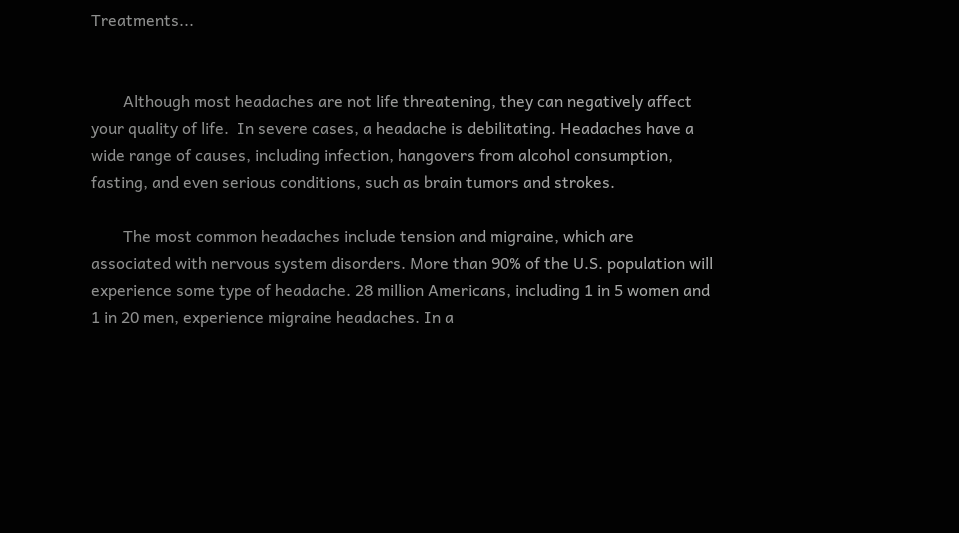Treatments...


        Although most headaches are not life threatening, they can negatively affect your quality of life.  In severe cases, a headache is debilitating. Headaches have a wide range of causes, including infection, hangovers from alcohol consumption, fasting, and even serious conditions, such as brain tumors and strokes.

        The most common headaches include tension and migraine, which are associated with nervous system disorders. More than 90% of the U.S. population will experience some type of headache. 28 million Americans, including 1 in 5 women and 1 in 20 men, experience migraine headaches. In a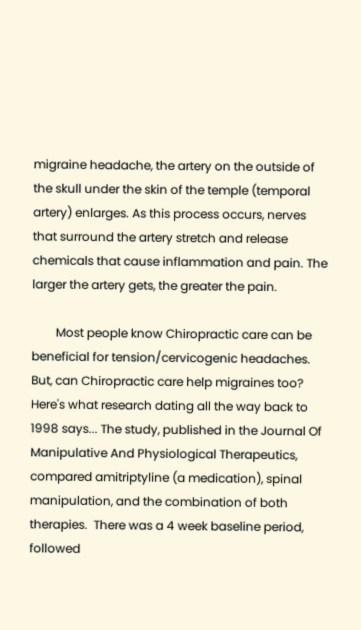migraine headache, the artery on the outside of the skull under the skin of the temple (temporal artery) enlarges. As this process occurs, nerves that surround the artery stretch and release chemicals that cause inflammation and pain. The larger the artery gets, the greater the pain.

        Most people know Chiropractic care can be beneficial for tension/cervicogenic headaches. But, can Chiropractic care help migraines too? Here's what research dating all the way back to 1998 says... The study, published in the Journal Of Manipulative And Physiological Therapeutics, compared amitriptyline (a medication), spinal manipulation, and the combination of both therapies.  There was a 4 week baseline period, followed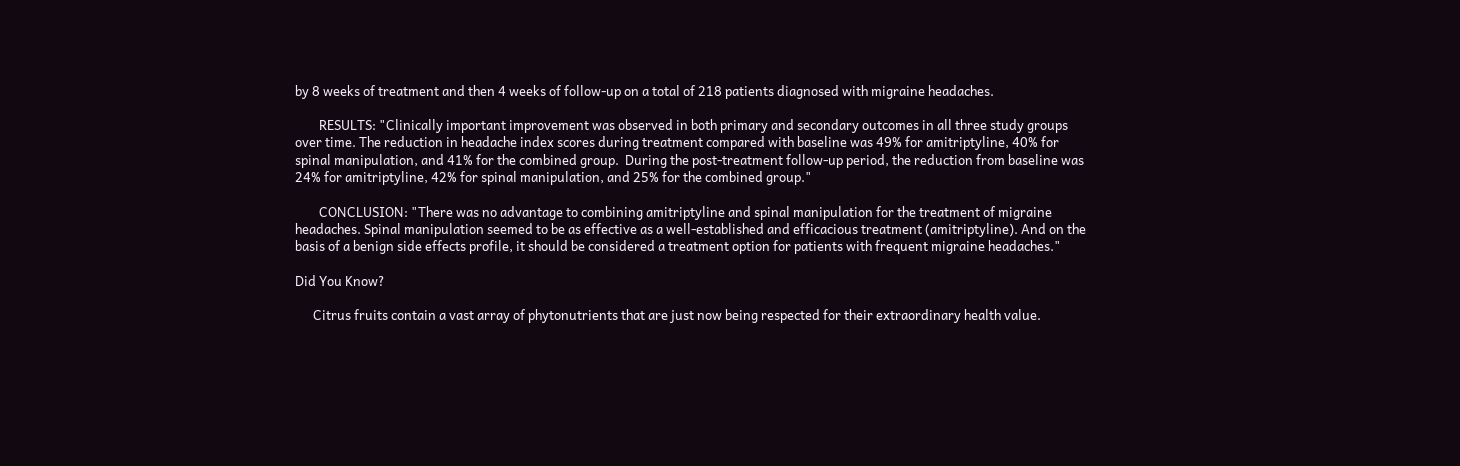by 8 weeks of treatment and then 4 weeks of follow-up on a total of 218 patients diagnosed with migraine headaches.

        RESULTS: "Clinically important improvement was observed in both primary and secondary outcomes in all three study groups over time. The reduction in headache index scores during treatment compared with baseline was 49% for amitriptyline, 40% for spinal manipulation, and 41% for the combined group.  During the post-treatment follow-up period, the reduction from baseline was 24% for amitriptyline, 42% for spinal manipulation, and 25% for the combined group."

        CONCLUSION: "There was no advantage to combining amitriptyline and spinal manipulation for the treatment of migraine headaches. Spinal manipulation seemed to be as effective as a well-established and efficacious treatment (amitriptyline). And on the basis of a benign side effects profile, it should be considered a treatment option for patients with frequent migraine headaches."

Did You Know?

      Citrus fruits contain a vast array of phytonutrients that are just now being respected for their extraordinary health value.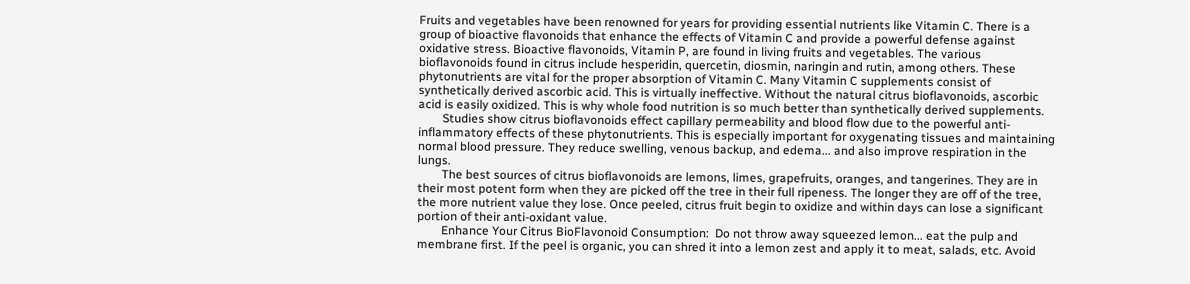Fruits and vegetables have been renowned for years for providing essential nutrients like Vitamin C. There is a group of bioactive flavonoids that enhance the effects of Vitamin C and provide a powerful defense against oxidative stress. Bioactive flavonoids, Vitamin P, are found in living fruits and vegetables. The various bioflavonoids found in citrus include hesperidin, quercetin, diosmin, naringin and rutin, among others. These phytonutrients are vital for the proper absorption of Vitamin C. Many Vitamin C supplements consist of synthetically derived ascorbic acid. This is virtually ineffective. Without the natural citrus bioflavonoids, ascorbic acid is easily oxidized. This is why whole food nutrition is so much better than synthetically derived supplements.
        Studies show citrus bioflavonoids effect capillary permeability and blood flow due to the powerful anti-inflammatory effects of these phytonutrients. This is especially important for oxygenating tissues and maintaining normal blood pressure. They reduce swelling, venous backup, and edema... and also improve respiration in the lungs.
        The best sources of citrus bioflavonoids are lemons, limes, grapefruits, oranges, and tangerines. They are in their most potent form when they are picked off the tree in their full ripeness. The longer they are off of the tree, the more nutrient value they lose. Once peeled, citrus fruit begin to oxidize and within days can lose a significant portion of their anti-oxidant value.
        Enhance Your Citrus BioFlavonoid Consumption:  Do not throw away squeezed lemon... eat the pulp and membrane first. If the peel is organic, you can shred it into a lemon zest and apply it to meat, salads, etc. Avoid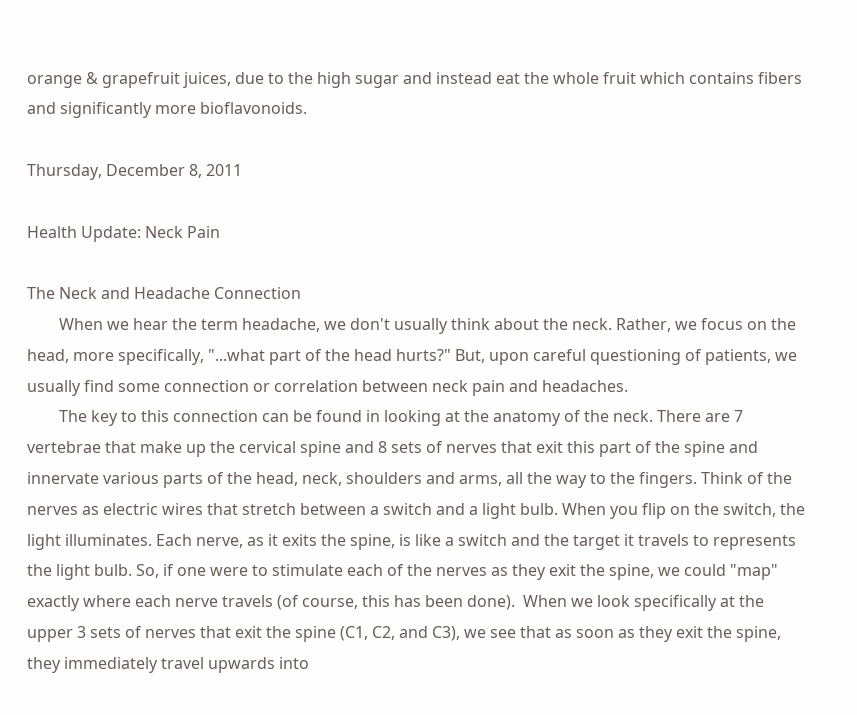orange & grapefruit juices, due to the high sugar and instead eat the whole fruit which contains fibers and significantly more bioflavonoids.

Thursday, December 8, 2011

Health Update: Neck Pain

The Neck and Headache Connection
        When we hear the term headache, we don't usually think about the neck. Rather, we focus on the head, more specifically, "...what part of the head hurts?" But, upon careful questioning of patients, we usually find some connection or correlation between neck pain and headaches.
        The key to this connection can be found in looking at the anatomy of the neck. There are 7 vertebrae that make up the cervical spine and 8 sets of nerves that exit this part of the spine and innervate various parts of the head, neck, shoulders and arms, all the way to the fingers. Think of the nerves as electric wires that stretch between a switch and a light bulb. When you flip on the switch, the light illuminates. Each nerve, as it exits the spine, is like a switch and the target it travels to represents the light bulb. So, if one were to stimulate each of the nerves as they exit the spine, we could "map" exactly where each nerve travels (of course, this has been done).  When we look specifically at the upper 3 sets of nerves that exit the spine (C1, C2, and C3), we see that as soon as they exit the spine, they immediately travel upwards into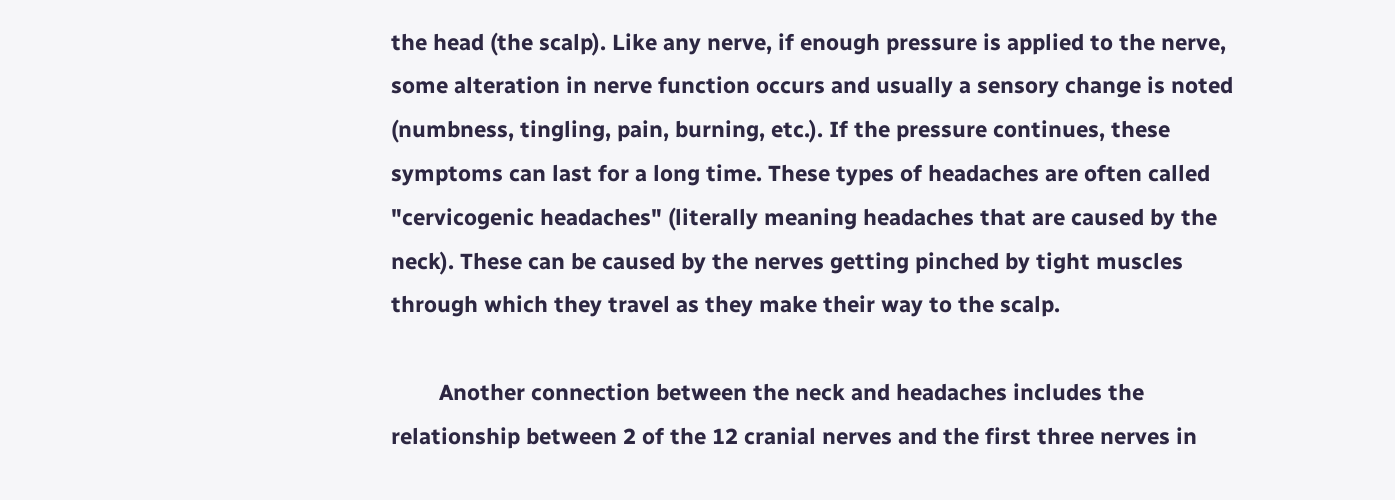the head (the scalp). Like any nerve, if enough pressure is applied to the nerve, some alteration in nerve function occurs and usually a sensory change is noted (numbness, tingling, pain, burning, etc.). If the pressure continues, these symptoms can last for a long time. These types of headaches are often called "cervicogenic headaches" (literally meaning headaches that are caused by the neck). These can be caused by the nerves getting pinched by tight muscles through which they travel as they make their way to the scalp.

        Another connection between the neck and headaches includes the relationship between 2 of the 12 cranial nerves and the first three nerves in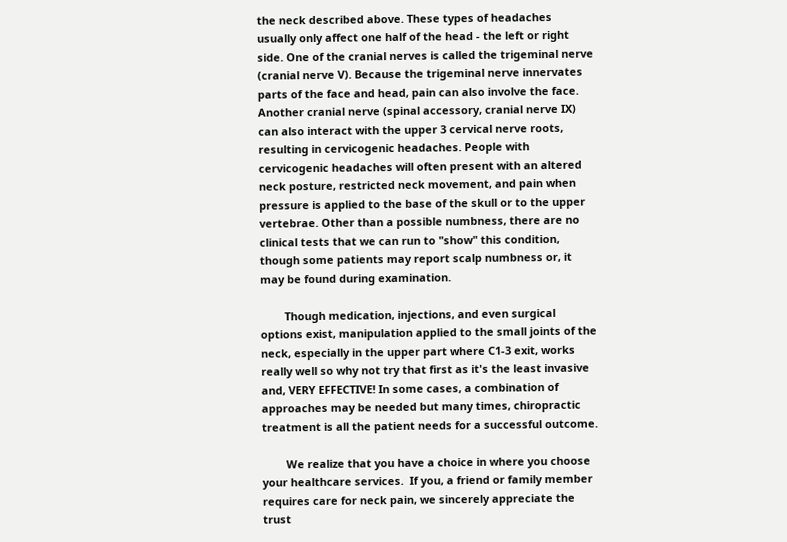the neck described above. These types of headaches usually only affect one half of the head - the left or right side. One of the cranial nerves is called the trigeminal nerve (cranial nerve V). Because the trigeminal nerve innervates parts of the face and head, pain can also involve the face. Another cranial nerve (spinal accessory, cranial nerve IX) can also interact with the upper 3 cervical nerve roots, resulting in cervicogenic headaches. People with cervicogenic headaches will often present with an altered neck posture, restricted neck movement, and pain when pressure is applied to the base of the skull or to the upper vertebrae. Other than a possible numbness, there are no clinical tests that we can run to "show" this condition, though some patients may report scalp numbness or, it may be found during examination.

        Though medication, injections, and even surgical options exist, manipulation applied to the small joints of the neck, especially in the upper part where C1-3 exit, works really well so why not try that first as it's the least invasive and, VERY EFFECTIVE! In some cases, a combination of approaches may be needed but many times, chiropractic treatment is all the patient needs for a successful outcome.

        We realize that you have a choice in where you choose your healthcare services.  If you, a friend or family member requires care for neck pain, we sincerely appreciate the trust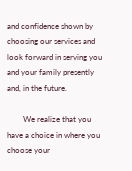and confidence shown by choosing our services and look forward in serving you and your family presently and, in the future.

        We realize that you have a choice in where you choose your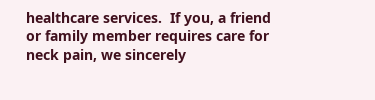healthcare services.  If you, a friend or family member requires care for neck pain, we sincerely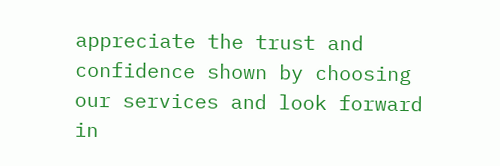appreciate the trust and confidence shown by choosing our services and look forward in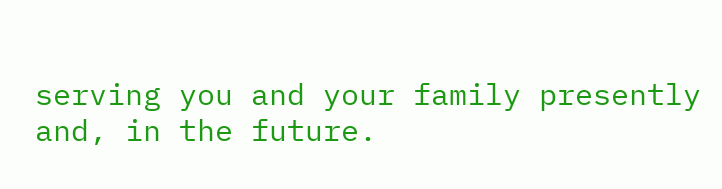serving you and your family presently and, in the future.